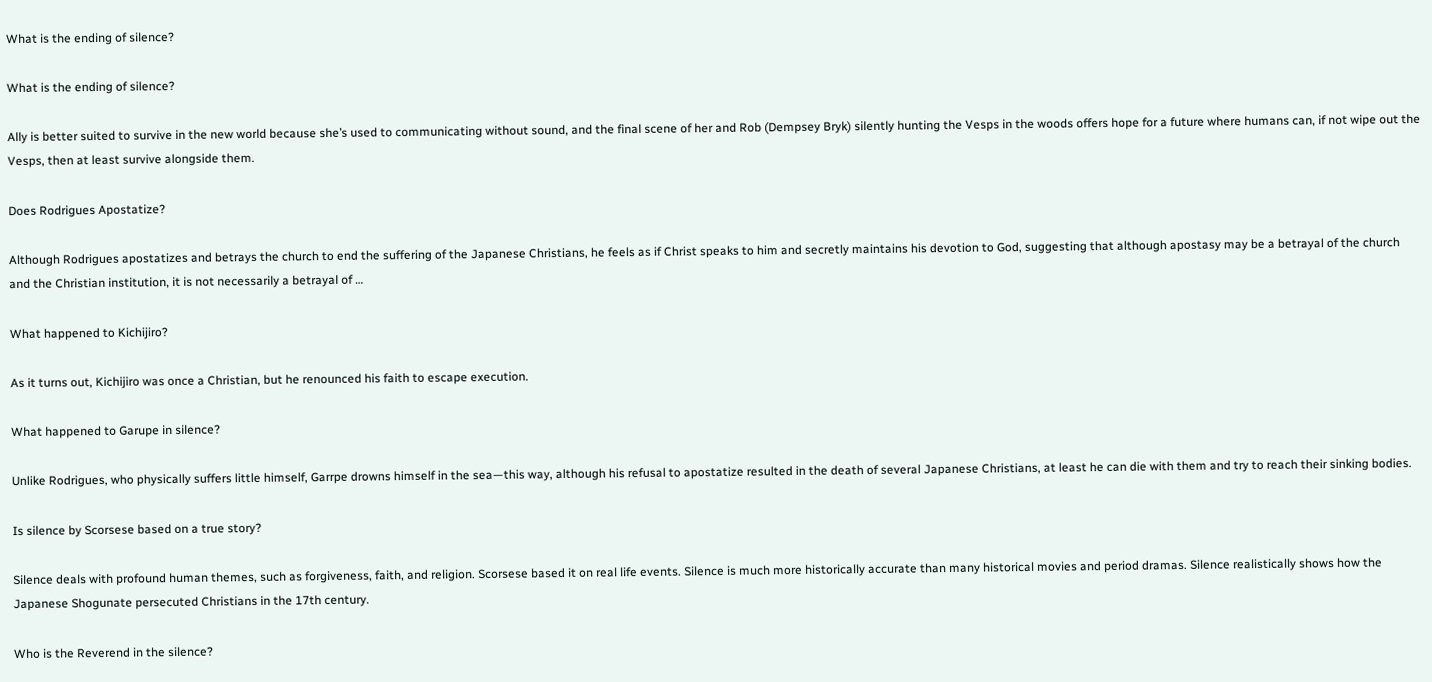What is the ending of silence?

What is the ending of silence?

Ally is better suited to survive in the new world because she’s used to communicating without sound, and the final scene of her and Rob (Dempsey Bryk) silently hunting the Vesps in the woods offers hope for a future where humans can, if not wipe out the Vesps, then at least survive alongside them.

Does Rodrigues Apostatize?

Although Rodrigues apostatizes and betrays the church to end the suffering of the Japanese Christians, he feels as if Christ speaks to him and secretly maintains his devotion to God, suggesting that although apostasy may be a betrayal of the church and the Christian institution, it is not necessarily a betrayal of …

What happened to Kichijiro?

As it turns out, Kichijiro was once a Christian, but he renounced his faith to escape execution.

What happened to Garupe in silence?

Unlike Rodrigues, who physically suffers little himself, Garrpe drowns himself in the sea—this way, although his refusal to apostatize resulted in the death of several Japanese Christians, at least he can die with them and try to reach their sinking bodies.

Is silence by Scorsese based on a true story?

Silence deals with profound human themes, such as forgiveness, faith, and religion. Scorsese based it on real life events. Silence is much more historically accurate than many historical movies and period dramas. Silence realistically shows how the Japanese Shogunate persecuted Christians in the 17th century.

Who is the Reverend in the silence?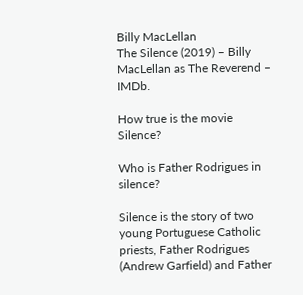Billy MacLellan
The Silence (2019) – Billy MacLellan as The Reverend – IMDb.

How true is the movie Silence?

Who is Father Rodrigues in silence?

Silence is the story of two young Portuguese Catholic priests, Father Rodrigues (Andrew Garfield) and Father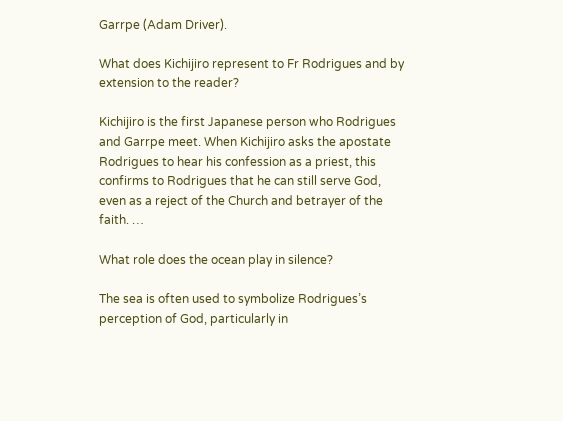Garrpe (Adam Driver).

What does Kichijiro represent to Fr Rodrigues and by extension to the reader?

Kichijiro is the first Japanese person who Rodrigues and Garrpe meet. When Kichijiro asks the apostate Rodrigues to hear his confession as a priest, this confirms to Rodrigues that he can still serve God, even as a reject of the Church and betrayer of the faith. …

What role does the ocean play in silence?

The sea is often used to symbolize Rodrigues’s perception of God, particularly in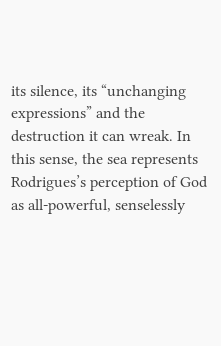its silence, its “unchanging expressions” and the destruction it can wreak. In this sense, the sea represents Rodrigues’s perception of God as all-powerful, senselessly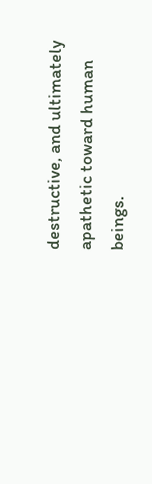destructive, and ultimately apathetic toward human beings.